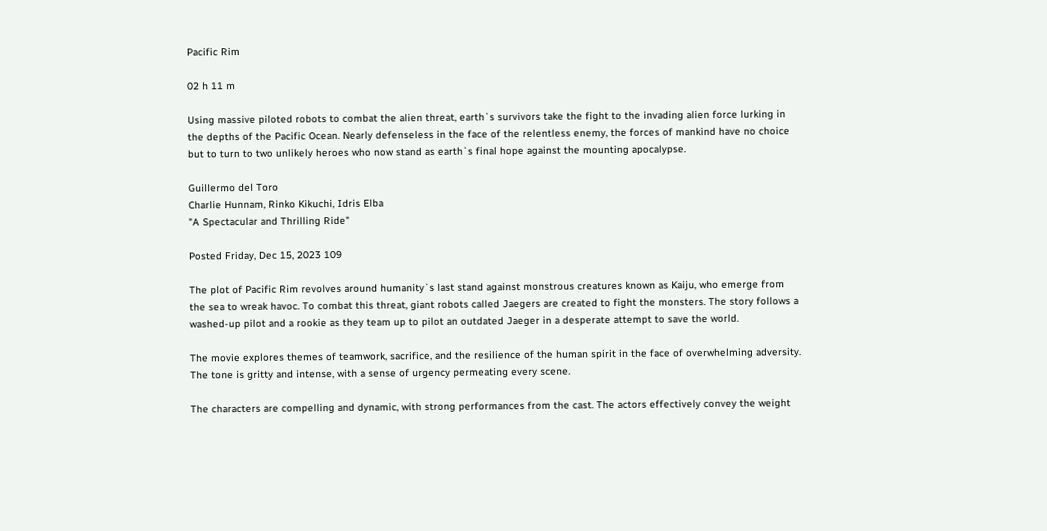Pacific Rim

02 h 11 m

Using massive piloted robots to combat the alien threat, earth`s survivors take the fight to the invading alien force lurking in the depths of the Pacific Ocean. Nearly defenseless in the face of the relentless enemy, the forces of mankind have no choice but to turn to two unlikely heroes who now stand as earth`s final hope against the mounting apocalypse.

Guillermo del Toro
Charlie Hunnam, Rinko Kikuchi, Idris Elba
"A Spectacular and Thrilling Ride"

Posted Friday, Dec 15, 2023 109

The plot of Pacific Rim revolves around humanity`s last stand against monstrous creatures known as Kaiju, who emerge from the sea to wreak havoc. To combat this threat, giant robots called Jaegers are created to fight the monsters. The story follows a washed-up pilot and a rookie as they team up to pilot an outdated Jaeger in a desperate attempt to save the world.

The movie explores themes of teamwork, sacrifice, and the resilience of the human spirit in the face of overwhelming adversity. The tone is gritty and intense, with a sense of urgency permeating every scene.

The characters are compelling and dynamic, with strong performances from the cast. The actors effectively convey the weight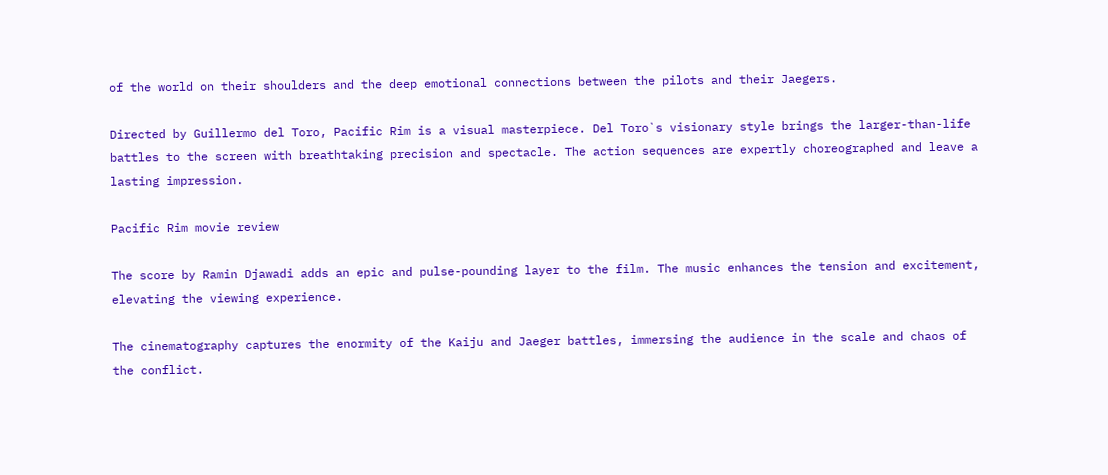of the world on their shoulders and the deep emotional connections between the pilots and their Jaegers.

Directed by Guillermo del Toro, Pacific Rim is a visual masterpiece. Del Toro`s visionary style brings the larger-than-life battles to the screen with breathtaking precision and spectacle. The action sequences are expertly choreographed and leave a lasting impression.

Pacific Rim movie review

The score by Ramin Djawadi adds an epic and pulse-pounding layer to the film. The music enhances the tension and excitement, elevating the viewing experience.

The cinematography captures the enormity of the Kaiju and Jaeger battles, immersing the audience in the scale and chaos of the conflict.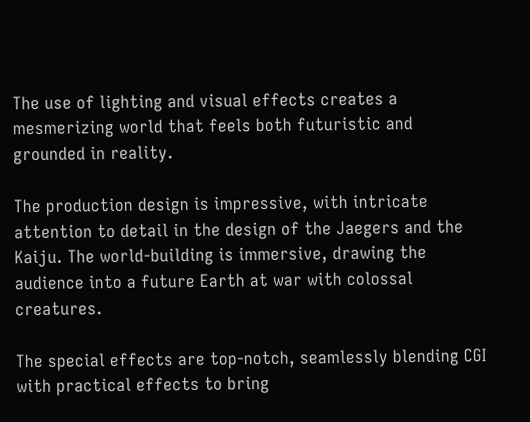The use of lighting and visual effects creates a mesmerizing world that feels both futuristic and grounded in reality.

The production design is impressive, with intricate attention to detail in the design of the Jaegers and the Kaiju. The world-building is immersive, drawing the audience into a future Earth at war with colossal creatures.

The special effects are top-notch, seamlessly blending CGI with practical effects to bring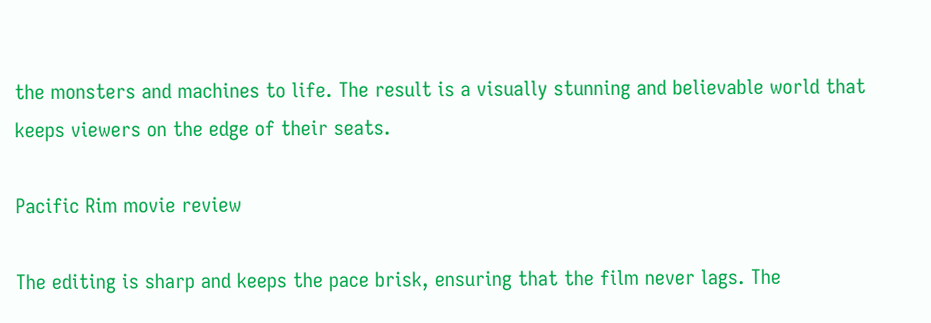the monsters and machines to life. The result is a visually stunning and believable world that keeps viewers on the edge of their seats.

Pacific Rim movie review

The editing is sharp and keeps the pace brisk, ensuring that the film never lags. The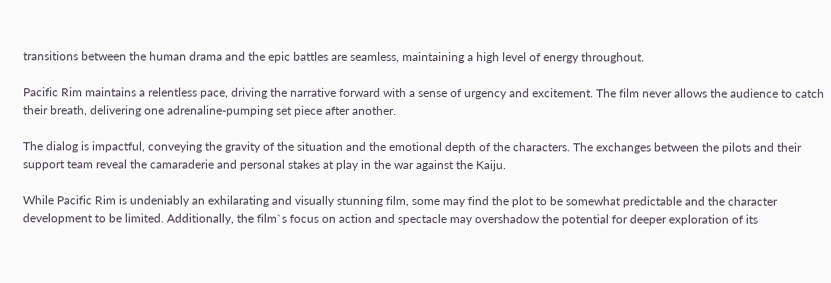transitions between the human drama and the epic battles are seamless, maintaining a high level of energy throughout.

Pacific Rim maintains a relentless pace, driving the narrative forward with a sense of urgency and excitement. The film never allows the audience to catch their breath, delivering one adrenaline-pumping set piece after another.

The dialog is impactful, conveying the gravity of the situation and the emotional depth of the characters. The exchanges between the pilots and their support team reveal the camaraderie and personal stakes at play in the war against the Kaiju.

While Pacific Rim is undeniably an exhilarating and visually stunning film, some may find the plot to be somewhat predictable and the character development to be limited. Additionally, the film`s focus on action and spectacle may overshadow the potential for deeper exploration of its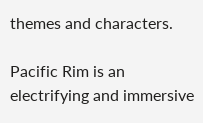themes and characters.

Pacific Rim is an electrifying and immersive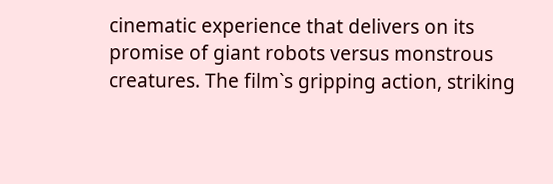cinematic experience that delivers on its promise of giant robots versus monstrous creatures. The film`s gripping action, striking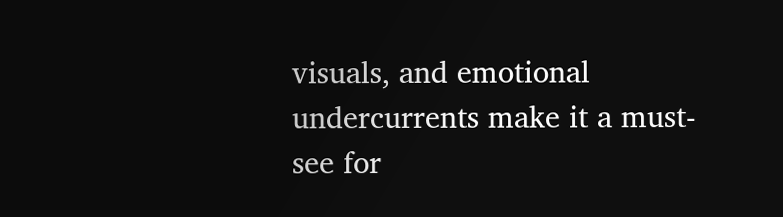visuals, and emotional undercurrents make it a must-see for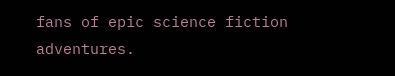fans of epic science fiction adventures.